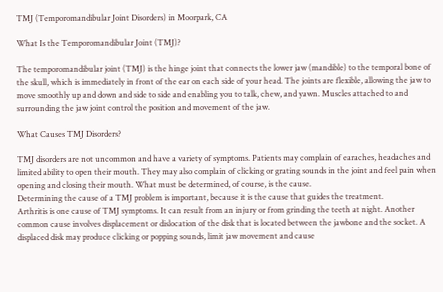TMJ (Temporomandibular Joint Disorders) in Moorpark, CA

What Is the Temporomandibular Joint (TMJ)?

The temporomandibular joint (TMJ) is the hinge joint that connects the lower jaw (mandible) to the temporal bone of the skull, which is immediately in front of the ear on each side of your head. The joints are flexible, allowing the jaw to move smoothly up and down and side to side and enabling you to talk, chew, and yawn. Muscles attached to and surrounding the jaw joint control the position and movement of the jaw.

What Causes TMJ Disorders?

TMJ disorders are not uncommon and have a variety of symptoms. Patients may complain of earaches, headaches and limited ability to open their mouth. They may also complain of clicking or grating sounds in the joint and feel pain when opening and closing their mouth. What must be determined, of course, is the cause.
Determining the cause of a TMJ problem is important, because it is the cause that guides the treatment.
Arthritis is one cause of TMJ symptoms. It can result from an injury or from grinding the teeth at night. Another common cause involves displacement or dislocation of the disk that is located between the jawbone and the socket. A displaced disk may produce clicking or popping sounds, limit jaw movement and cause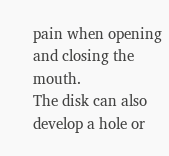pain when opening and closing the mouth.
The disk can also develop a hole or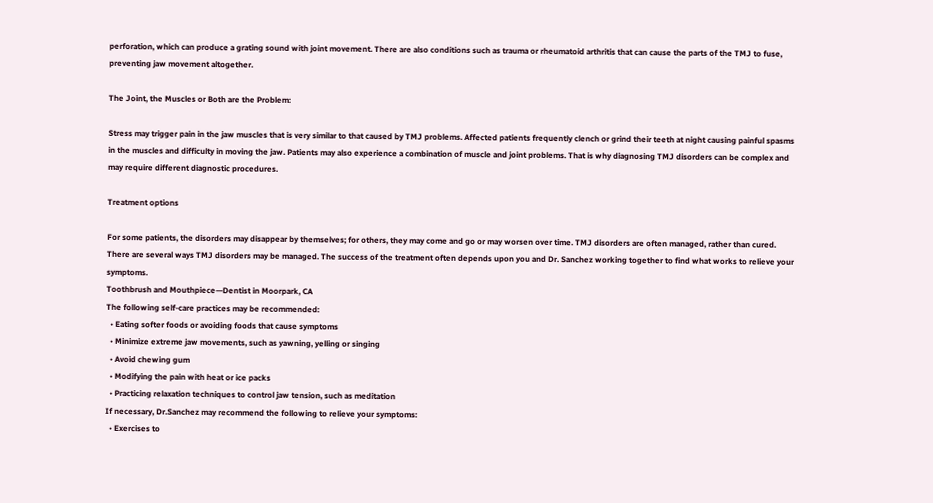perforation, which can produce a grating sound with joint movement. There are also conditions such as trauma or rheumatoid arthritis that can cause the parts of the TMJ to fuse, preventing jaw movement altogether.

The Joint, the Muscles or Both are the Problem:

Stress may trigger pain in the jaw muscles that is very similar to that caused by TMJ problems. Affected patients frequently clench or grind their teeth at night causing painful spasms in the muscles and difficulty in moving the jaw. Patients may also experience a combination of muscle and joint problems. That is why diagnosing TMJ disorders can be complex and may require different diagnostic procedures.

Treatment options

For some patients, the disorders may disappear by themselves; for others, they may come and go or may worsen over time. TMJ disorders are often managed, rather than cured. There are several ways TMJ disorders may be managed. The success of the treatment often depends upon you and Dr. Sanchez working together to find what works to relieve your symptoms.
Toothbrush and Mouthpiece—Dentist in Moorpark, CA
The following self-care practices may be recommended:
  • Eating softer foods or avoiding foods that cause symptoms
  • Minimize extreme jaw movements, such as yawning, yelling or singing
  • Avoid chewing gum
  • Modifying the pain with heat or ice packs
  • Practicing relaxation techniques to control jaw tension, such as meditation
If necessary, Dr.Sanchez may recommend the following to relieve your symptoms:
  • Exercises to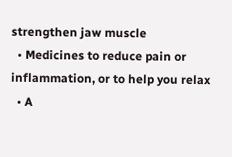strengthen jaw muscle
  • Medicines to reduce pain or inflammation, or to help you relax
  • A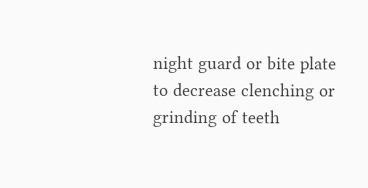night guard or bite plate to decrease clenching or grinding of teeth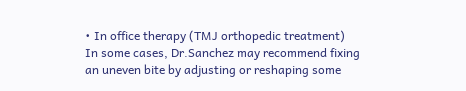• In office therapy (TMJ orthopedic treatment)
In some cases, Dr.Sanchez may recommend fixing an uneven bite by adjusting or reshaping some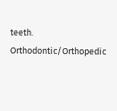teeth. Orthodontic/Orthopedic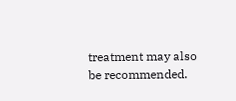treatment may also be recommended.